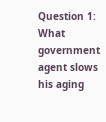Question 1: What government agent slows his aging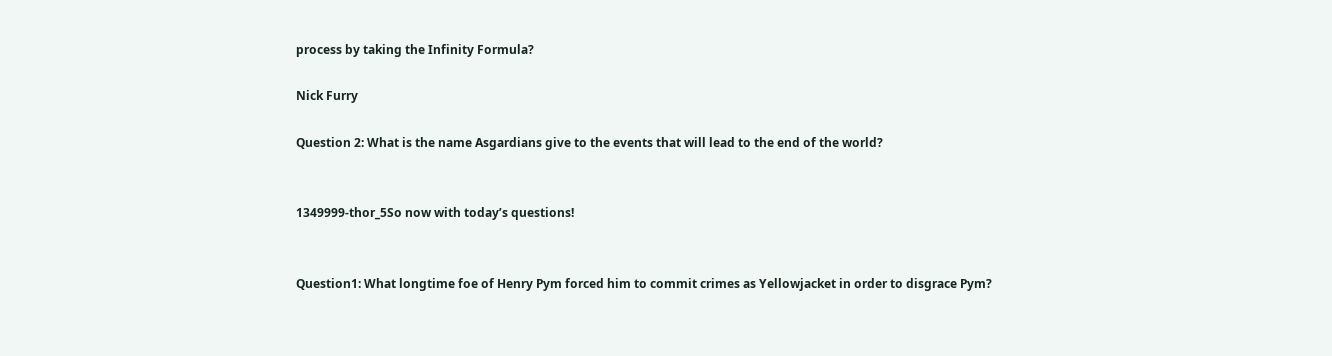process by taking the Infinity Formula?

Nick Furry

Question 2: What is the name Asgardians give to the events that will lead to the end of the world?


1349999-thor_5So now with today’s questions!


Question1: What longtime foe of Henry Pym forced him to commit crimes as Yellowjacket in order to disgrace Pym?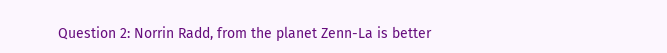Question 2: Norrin Radd, from the planet Zenn-La is better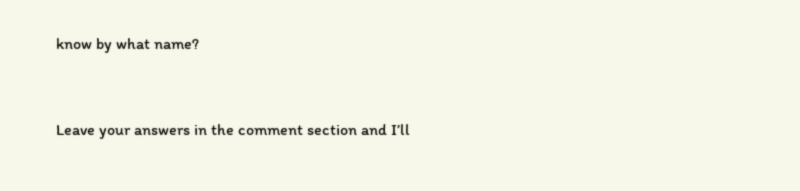know by what name?


Leave your answers in the comment section and I’ll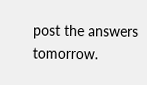post the answers tomorrow.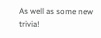As well as some new trivia!